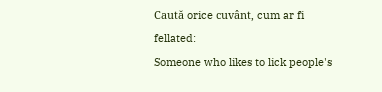Caută orice cuvânt, cum ar fi fellated:
Someone who likes to lick people's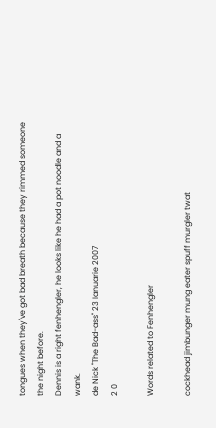tongues when they've got bad breath because they rimmed someone the night before.
Dennis is a right fenhengler, he looks like he had a pot noodle and a wank.
de Nick "The Bad-ass" 23 Ianuarie 2007
2 0

Words related to Fenhengler

cockhead jimbunger mung eater spuff murgler twat